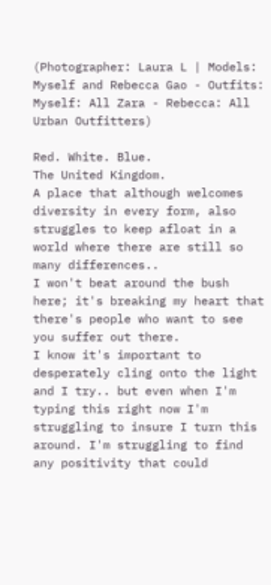(Photographer: Laura L | Models: Myself and Rebecca Gao - Outfits: Myself: All Zara - Rebecca: All Urban Outfitters)

Red. White. Blue.
The United Kingdom.
A place that although welcomes diversity in every form, also struggles to keep afloat in a world where there are still so many differences..
I won't beat around the bush here; it's breaking my heart that there's people who want to see you suffer out there.
I know it's important to desperately cling onto the light and I try.. but even when I'm typing this right now I'm struggling to insure I turn this around. I'm struggling to find any positivity that could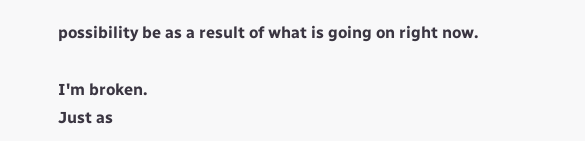possibility be as a result of what is going on right now.

I'm broken.
Just as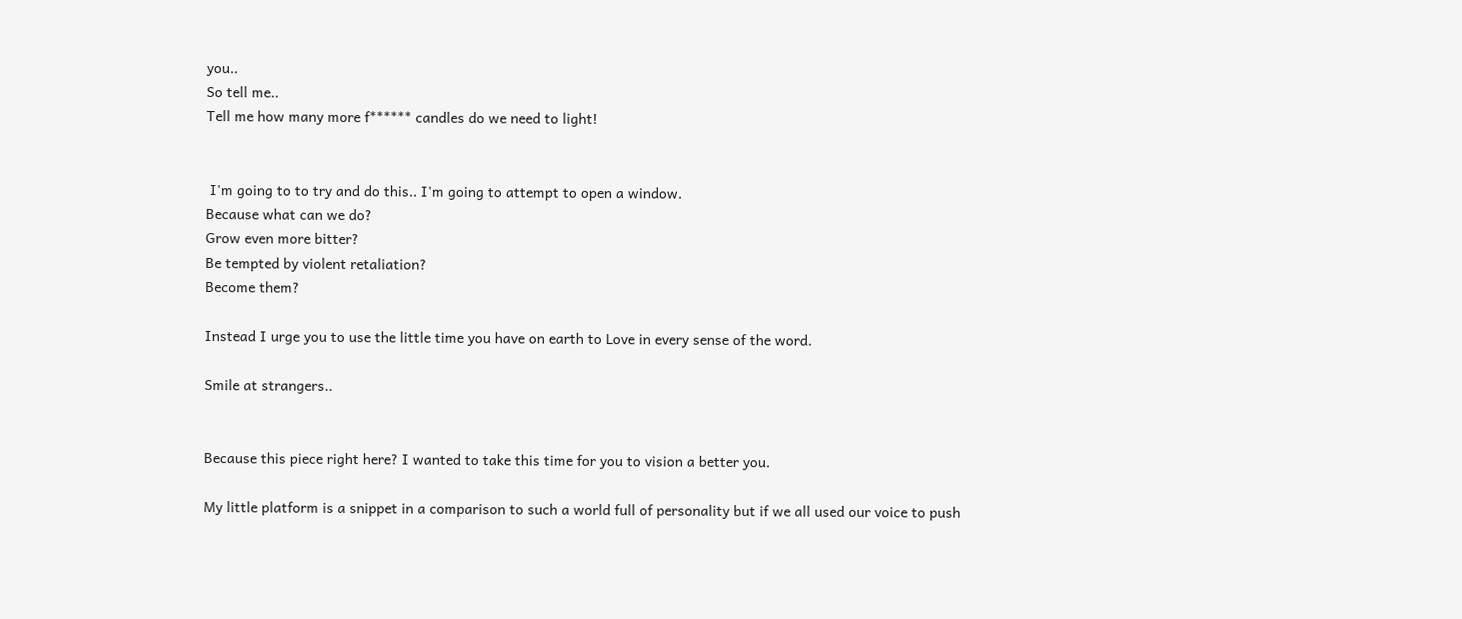you..
So tell me..
Tell me how many more f****** candles do we need to light!


 I'm going to to try and do this.. I'm going to attempt to open a window.
Because what can we do?
Grow even more bitter?
Be tempted by violent retaliation?
Become them?

Instead I urge you to use the little time you have on earth to Love in every sense of the word.

Smile at strangers..


Because this piece right here? I wanted to take this time for you to vision a better you.

My little platform is a snippet in a comparison to such a world full of personality but if we all used our voice to push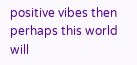positive vibes then perhaps this world will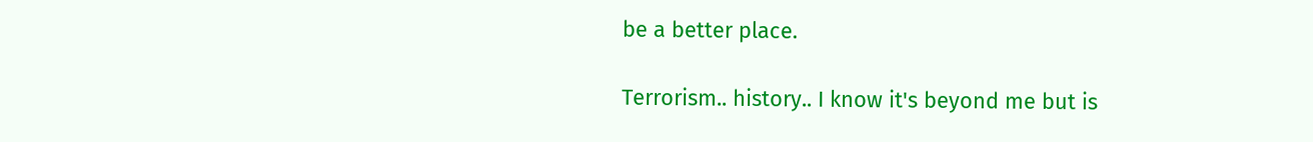be a better place.

Terrorism.. history.. I know it's beyond me but is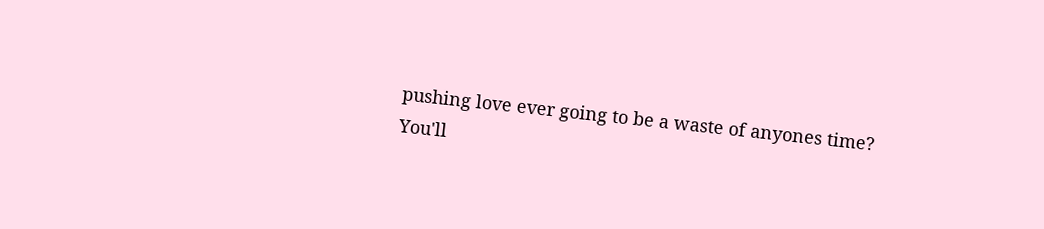pushing love ever going to be a waste of anyones time?
You'll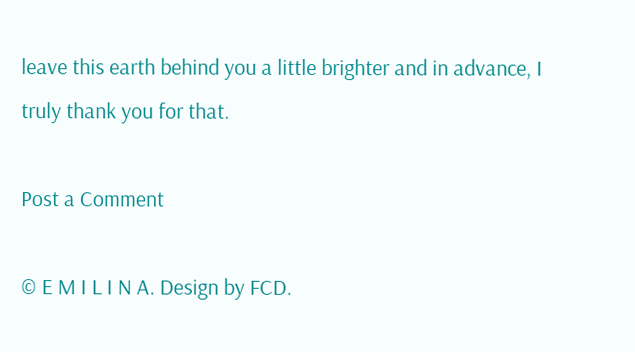leave this earth behind you a little brighter and in advance, I truly thank you for that.

Post a Comment

© E M I L I N A. Design by FCD.